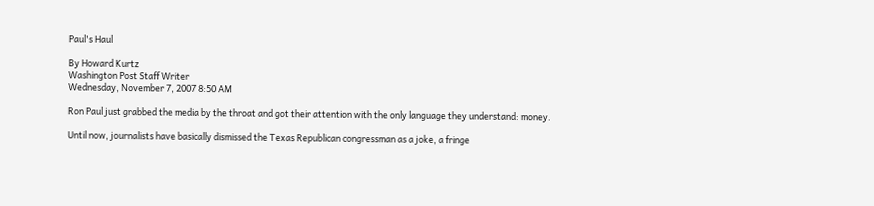Paul's Haul

By Howard Kurtz
Washington Post Staff Writer
Wednesday, November 7, 2007 8:50 AM

Ron Paul just grabbed the media by the throat and got their attention with the only language they understand: money.

Until now, journalists have basically dismissed the Texas Republican congressman as a joke, a fringe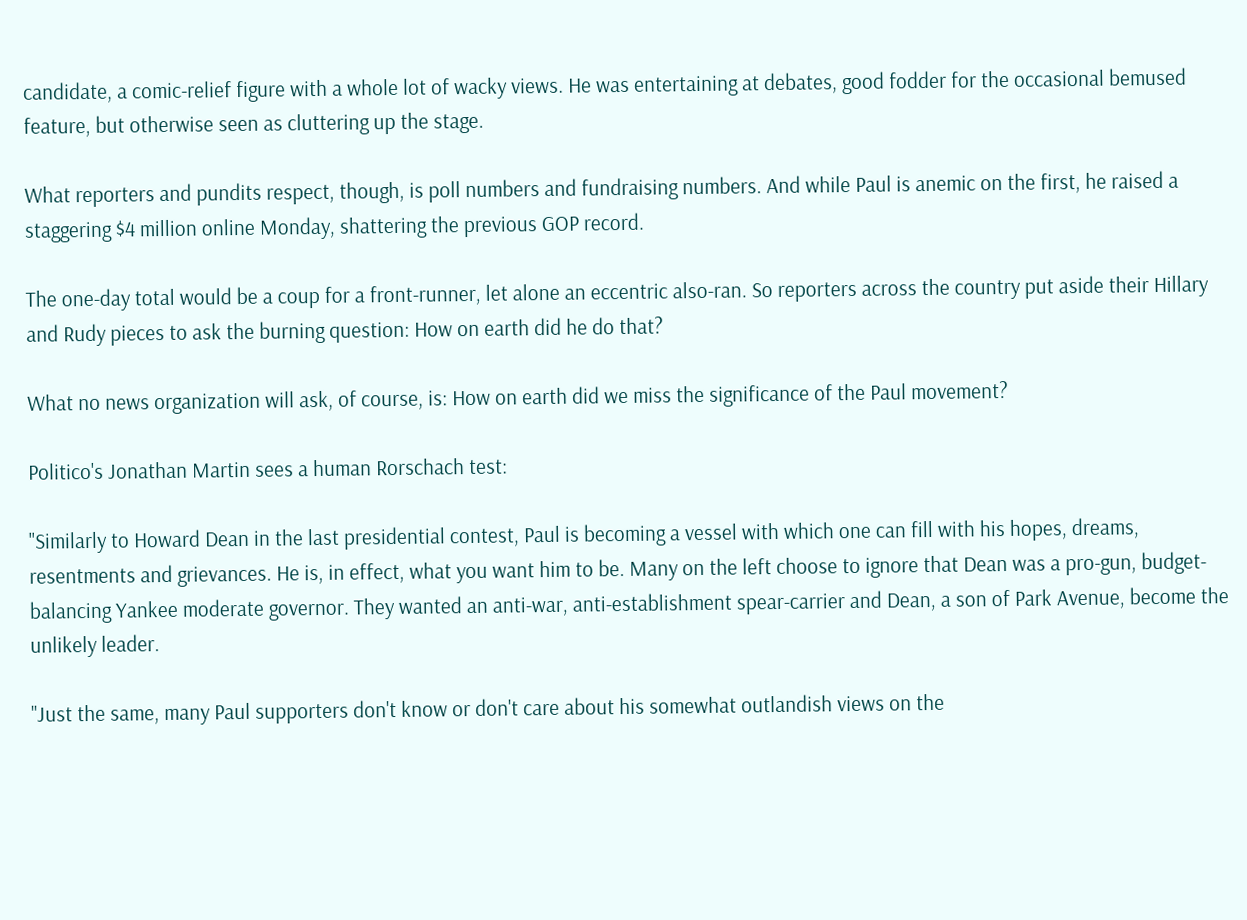candidate, a comic-relief figure with a whole lot of wacky views. He was entertaining at debates, good fodder for the occasional bemused feature, but otherwise seen as cluttering up the stage.

What reporters and pundits respect, though, is poll numbers and fundraising numbers. And while Paul is anemic on the first, he raised a staggering $4 million online Monday, shattering the previous GOP record.

The one-day total would be a coup for a front-runner, let alone an eccentric also-ran. So reporters across the country put aside their Hillary and Rudy pieces to ask the burning question: How on earth did he do that?

What no news organization will ask, of course, is: How on earth did we miss the significance of the Paul movement?

Politico's Jonathan Martin sees a human Rorschach test:

"Similarly to Howard Dean in the last presidential contest, Paul is becoming a vessel with which one can fill with his hopes, dreams, resentments and grievances. He is, in effect, what you want him to be. Many on the left choose to ignore that Dean was a pro-gun, budget-balancing Yankee moderate governor. They wanted an anti-war, anti-establishment spear-carrier and Dean, a son of Park Avenue, become the unlikely leader.

"Just the same, many Paul supporters don't know or don't care about his somewhat outlandish views on the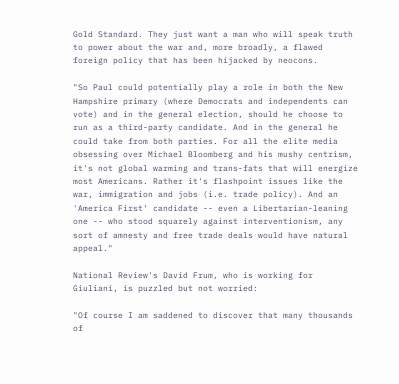Gold Standard. They just want a man who will speak truth to power about the war and, more broadly, a flawed foreign policy that has been hijacked by neocons.

"So Paul could potentially play a role in both the New Hampshire primary (where Democrats and independents can vote) and in the general election, should he choose to run as a third-party candidate. And in the general he could take from both parties. For all the elite media obsessing over Michael Bloomberg and his mushy centrism, it's not global warming and trans-fats that will energize most Americans. Rather it's flashpoint issues like the war, immigration and jobs (i.e. trade policy). And an 'America First' candidate -- even a Libertarian-leaning one -- who stood squarely against interventionism, any sort of amnesty and free trade deals would have natural appeal."

National Review's David Frum, who is working for Giuliani, is puzzled but not worried:

"Of course I am saddened to discover that many thousands of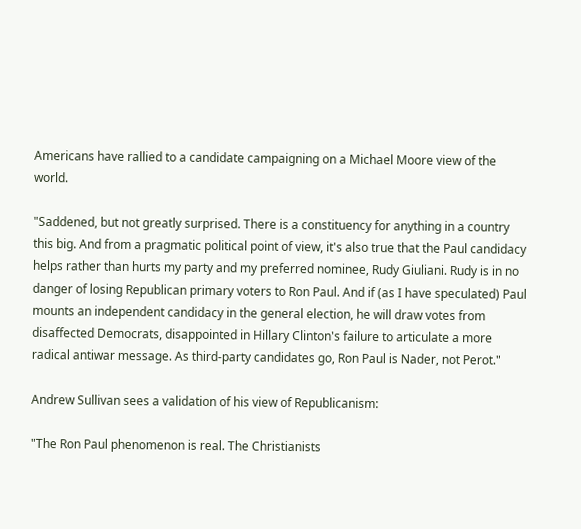Americans have rallied to a candidate campaigning on a Michael Moore view of the world.

"Saddened, but not greatly surprised. There is a constituency for anything in a country this big. And from a pragmatic political point of view, it's also true that the Paul candidacy helps rather than hurts my party and my preferred nominee, Rudy Giuliani. Rudy is in no danger of losing Republican primary voters to Ron Paul. And if (as I have speculated) Paul mounts an independent candidacy in the general election, he will draw votes from disaffected Democrats, disappointed in Hillary Clinton's failure to articulate a more radical antiwar message. As third-party candidates go, Ron Paul is Nader, not Perot."

Andrew Sullivan sees a validation of his view of Republicanism:

"The Ron Paul phenomenon is real. The Christianists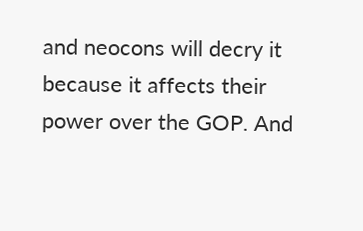and neocons will decry it because it affects their power over the GOP. And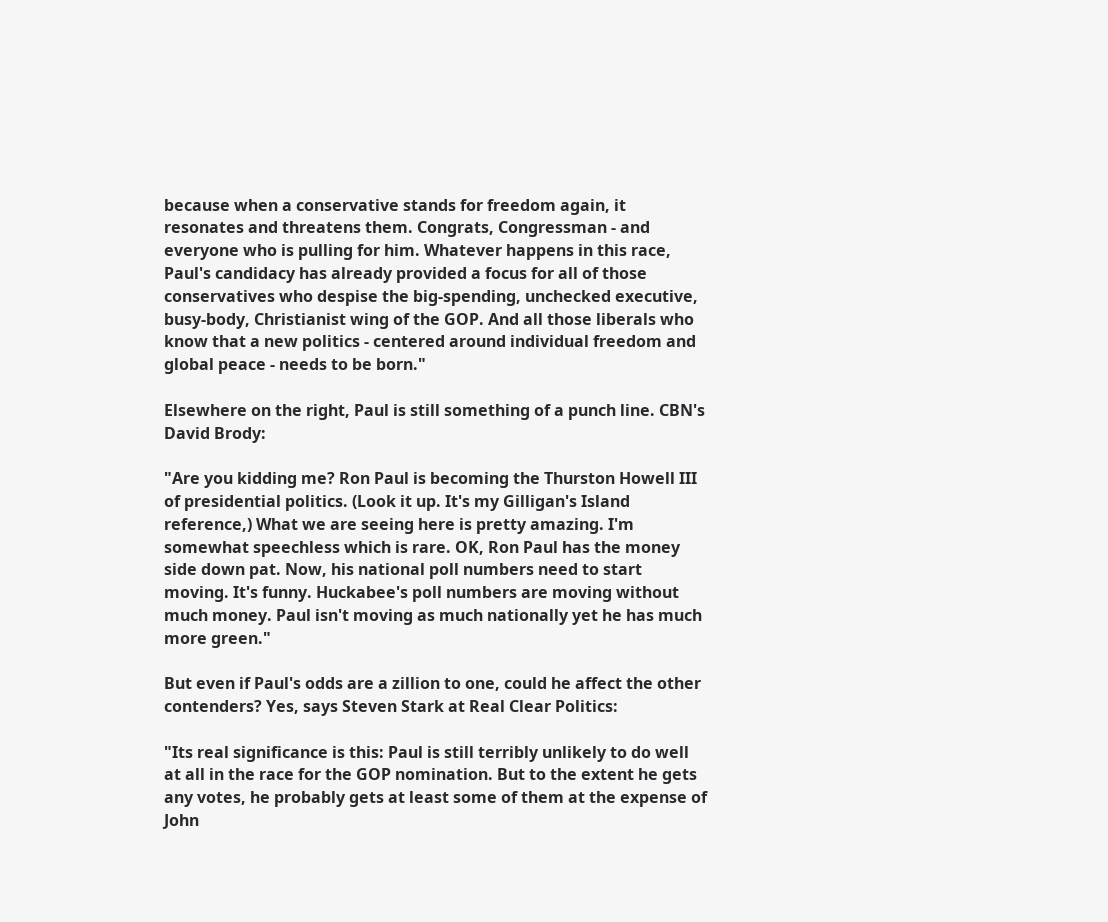because when a conservative stands for freedom again, it resonates and threatens them. Congrats, Congressman - and everyone who is pulling for him. Whatever happens in this race, Paul's candidacy has already provided a focus for all of those conservatives who despise the big-spending, unchecked executive, busy-body, Christianist wing of the GOP. And all those liberals who know that a new politics - centered around individual freedom and global peace - needs to be born."

Elsewhere on the right, Paul is still something of a punch line. CBN's David Brody:

"Are you kidding me? Ron Paul is becoming the Thurston Howell III of presidential politics. (Look it up. It's my Gilligan's Island reference,) What we are seeing here is pretty amazing. I'm somewhat speechless which is rare. OK, Ron Paul has the money side down pat. Now, his national poll numbers need to start moving. It's funny. Huckabee's poll numbers are moving without much money. Paul isn't moving as much nationally yet he has much more green."

But even if Paul's odds are a zillion to one, could he affect the other contenders? Yes, says Steven Stark at Real Clear Politics:

"Its real significance is this: Paul is still terribly unlikely to do well at all in the race for the GOP nomination. But to the extent he gets any votes, he probably gets at least some of them at the expense of John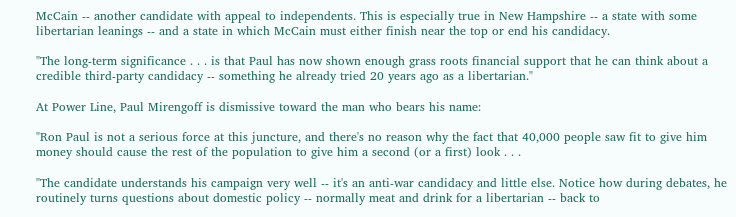McCain -- another candidate with appeal to independents. This is especially true in New Hampshire -- a state with some libertarian leanings -- and a state in which McCain must either finish near the top or end his candidacy.

"The long-term significance . . . is that Paul has now shown enough grass roots financial support that he can think about a credible third-party candidacy -- something he already tried 20 years ago as a libertarian."

At Power Line, Paul Mirengoff is dismissive toward the man who bears his name:

"Ron Paul is not a serious force at this juncture, and there's no reason why the fact that 40,000 people saw fit to give him money should cause the rest of the population to give him a second (or a first) look . . .

"The candidate understands his campaign very well -- it's an anti-war candidacy and little else. Notice how during debates, he routinely turns questions about domestic policy -- normally meat and drink for a libertarian -- back to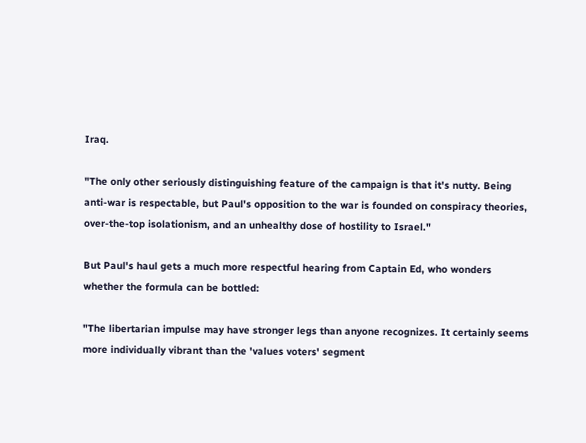Iraq.

"The only other seriously distinguishing feature of the campaign is that it's nutty. Being anti-war is respectable, but Paul's opposition to the war is founded on conspiracy theories, over-the-top isolationism, and an unhealthy dose of hostility to Israel."

But Paul's haul gets a much more respectful hearing from Captain Ed, who wonders whether the formula can be bottled:

"The libertarian impulse may have stronger legs than anyone recognizes. It certainly seems more individually vibrant than the 'values voters' segment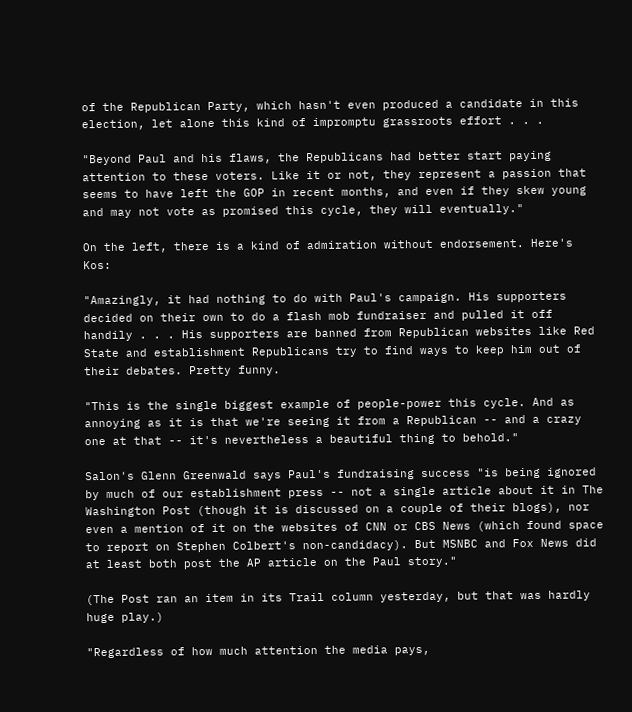of the Republican Party, which hasn't even produced a candidate in this election, let alone this kind of impromptu grassroots effort . . .

"Beyond Paul and his flaws, the Republicans had better start paying attention to these voters. Like it or not, they represent a passion that seems to have left the GOP in recent months, and even if they skew young and may not vote as promised this cycle, they will eventually."

On the left, there is a kind of admiration without endorsement. Here's Kos:

"Amazingly, it had nothing to do with Paul's campaign. His supporters decided on their own to do a flash mob fundraiser and pulled it off handily . . . His supporters are banned from Republican websites like Red State and establishment Republicans try to find ways to keep him out of their debates. Pretty funny.

"This is the single biggest example of people-power this cycle. And as annoying as it is that we're seeing it from a Republican -- and a crazy one at that -- it's nevertheless a beautiful thing to behold."

Salon's Glenn Greenwald says Paul's fundraising success "is being ignored by much of our establishment press -- not a single article about it in The Washington Post (though it is discussed on a couple of their blogs), nor even a mention of it on the websites of CNN or CBS News (which found space to report on Stephen Colbert's non-candidacy). But MSNBC and Fox News did at least both post the AP article on the Paul story."

(The Post ran an item in its Trail column yesterday, but that was hardly huge play.)

"Regardless of how much attention the media pays,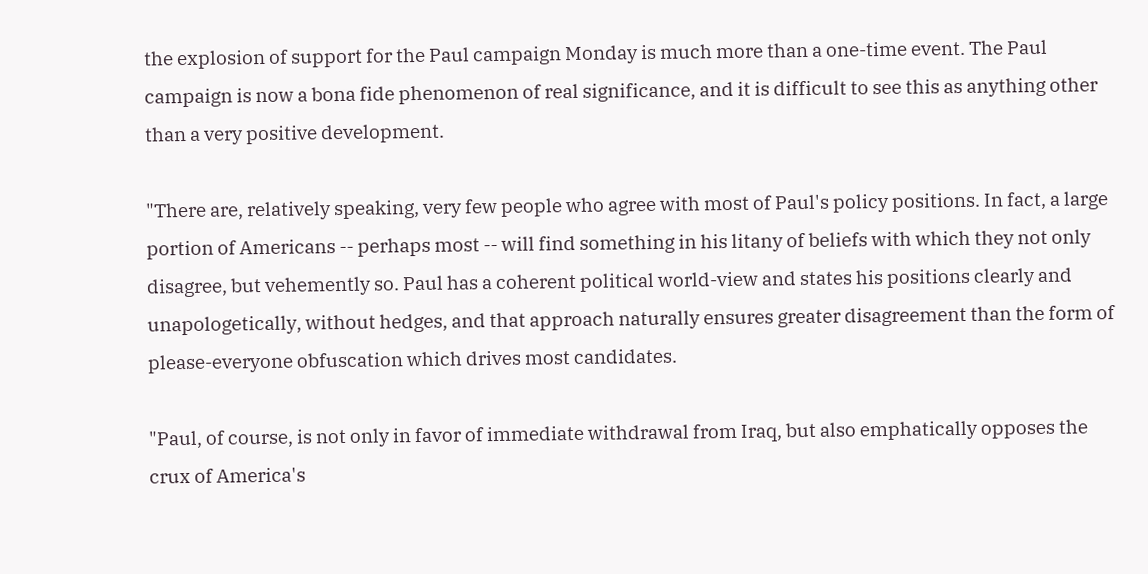the explosion of support for the Paul campaign Monday is much more than a one-time event. The Paul campaign is now a bona fide phenomenon of real significance, and it is difficult to see this as anything other than a very positive development.

"There are, relatively speaking, very few people who agree with most of Paul's policy positions. In fact, a large portion of Americans -- perhaps most -- will find something in his litany of beliefs with which they not only disagree, but vehemently so. Paul has a coherent political world-view and states his positions clearly and unapologetically, without hedges, and that approach naturally ensures greater disagreement than the form of please-everyone obfuscation which drives most candidates.

"Paul, of course, is not only in favor of immediate withdrawal from Iraq, but also emphatically opposes the crux of America's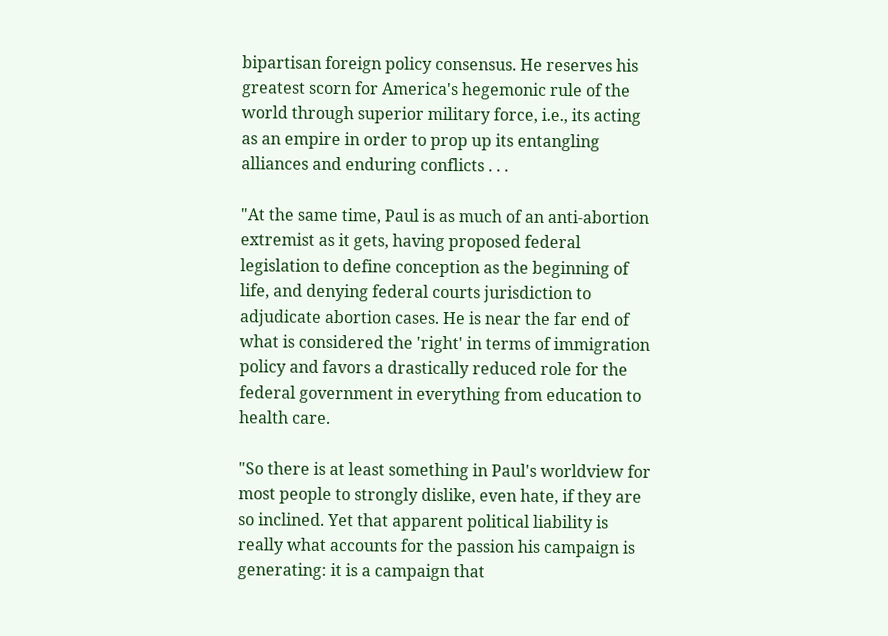bipartisan foreign policy consensus. He reserves his greatest scorn for America's hegemonic rule of the world through superior military force, i.e., its acting as an empire in order to prop up its entangling alliances and enduring conflicts . . .

"At the same time, Paul is as much of an anti-abortion extremist as it gets, having proposed federal legislation to define conception as the beginning of life, and denying federal courts jurisdiction to adjudicate abortion cases. He is near the far end of what is considered the 'right' in terms of immigration policy and favors a drastically reduced role for the federal government in everything from education to health care.

"So there is at least something in Paul's worldview for most people to strongly dislike, even hate, if they are so inclined. Yet that apparent political liability is really what accounts for the passion his campaign is generating: it is a campaign that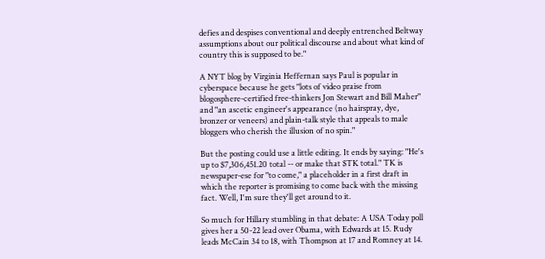defies and despises conventional and deeply entrenched Beltway assumptions about our political discourse and about what kind of country this is supposed to be."

A NYT blog by Virginia Heffernan says Paul is popular in cyberspace because he gets "lots of video praise from blogosphere-certified free-thinkers Jon Stewart and Bill Maher" and "an ascetic engineer's appearance (no hairspray, dye, bronzer or veneers) and plain-talk style that appeals to male bloggers who cherish the illusion of no spin."

But the posting could use a little editing. It ends by saying: "He's up to $7,306,451.20 total -- or make that $TK total." TK is newspaper-ese for "to come," a placeholder in a first draft in which the reporter is promising to come back with the missing fact. Well, I'm sure they'll get around to it.

So much for Hillary stumbling in that debate: A USA Today poll gives her a 50-22 lead over Obama, with Edwards at 15. Rudy leads McCain 34 to 18, with Thompson at 17 and Romney at 14.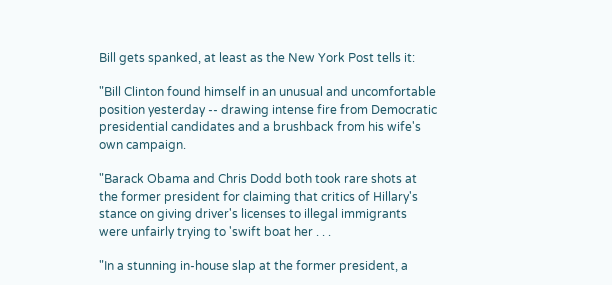Bill gets spanked, at least as the New York Post tells it:

"Bill Clinton found himself in an unusual and uncomfortable position yesterday -- drawing intense fire from Democratic presidential candidates and a brushback from his wife's own campaign.

"Barack Obama and Chris Dodd both took rare shots at the former president for claiming that critics of Hillary's stance on giving driver's licenses to illegal immigrants were unfairly trying to 'swift boat her . . .

"In a stunning in-house slap at the former president, a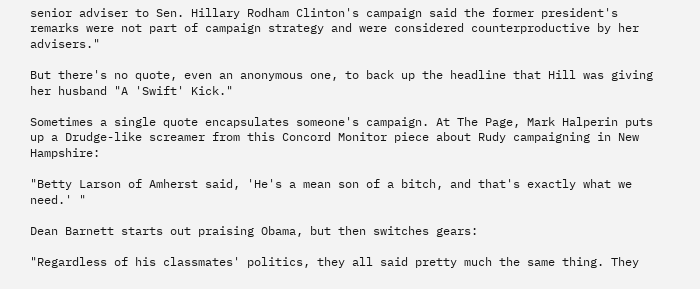senior adviser to Sen. Hillary Rodham Clinton's campaign said the former president's remarks were not part of campaign strategy and were considered counterproductive by her advisers."

But there's no quote, even an anonymous one, to back up the headline that Hill was giving her husband "A 'Swift' Kick."

Sometimes a single quote encapsulates someone's campaign. At The Page, Mark Halperin puts up a Drudge-like screamer from this Concord Monitor piece about Rudy campaigning in New Hampshire:

"Betty Larson of Amherst said, 'He's a mean son of a bitch, and that's exactly what we need.' "

Dean Barnett starts out praising Obama, but then switches gears:

"Regardless of his classmates' politics, they all said pretty much the same thing. They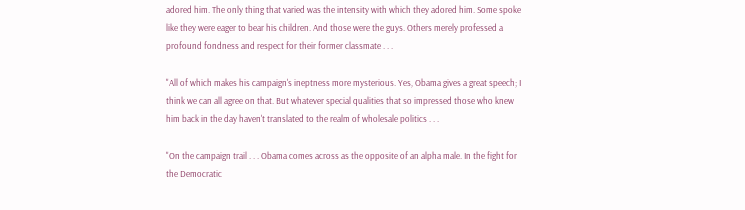adored him. The only thing that varied was the intensity with which they adored him. Some spoke like they were eager to bear his children. And those were the guys. Others merely professed a profound fondness and respect for their former classmate . . .

"All of which makes his campaign's ineptness more mysterious. Yes, Obama gives a great speech; I think we can all agree on that. But whatever special qualities that so impressed those who knew him back in the day haven't translated to the realm of wholesale politics . . .

"On the campaign trail . . . Obama comes across as the opposite of an alpha male. In the fight for the Democratic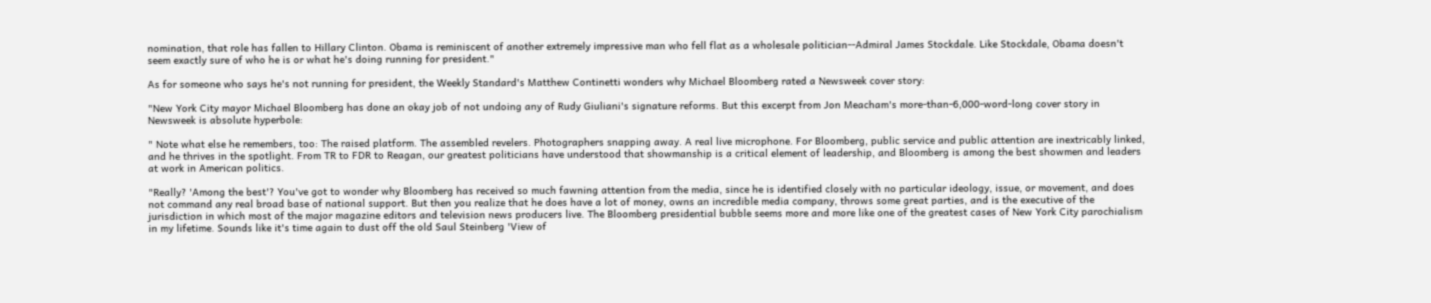nomination, that role has fallen to Hillary Clinton. Obama is reminiscent of another extremely impressive man who fell flat as a wholesale politician--Admiral James Stockdale. Like Stockdale, Obama doesn't seem exactly sure of who he is or what he's doing running for president."

As for someone who says he's not running for president, the Weekly Standard's Matthew Continetti wonders why Michael Bloomberg rated a Newsweek cover story:

"New York City mayor Michael Bloomberg has done an okay job of not undoing any of Rudy Giuliani's signature reforms. But this excerpt from Jon Meacham's more-than-6,000-word-long cover story in Newsweek is absolute hyperbole:

" Note what else he remembers, too: The raised platform. The assembled revelers. Photographers snapping away. A real live microphone. For Bloomberg, public service and public attention are inextricably linked, and he thrives in the spotlight. From TR to FDR to Reagan, our greatest politicians have understood that showmanship is a critical element of leadership, and Bloomberg is among the best showmen and leaders at work in American politics.

"Really? 'Among the best'? You've got to wonder why Bloomberg has received so much fawning attention from the media, since he is identified closely with no particular ideology, issue, or movement, and does not command any real broad base of national support. But then you realize that he does have a lot of money, owns an incredible media company, throws some great parties, and is the executive of the jurisdiction in which most of the major magazine editors and television news producers live. The Bloomberg presidential bubble seems more and more like one of the greatest cases of New York City parochialism in my lifetime. Sounds like it's time again to dust off the old Saul Steinberg 'View of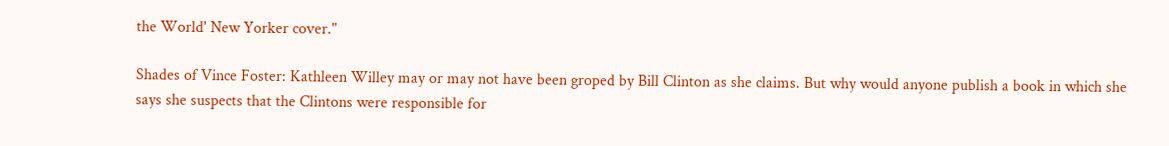the World' New Yorker cover."

Shades of Vince Foster: Kathleen Willey may or may not have been groped by Bill Clinton as she claims. But why would anyone publish a book in which she says she suspects that the Clintons were responsible for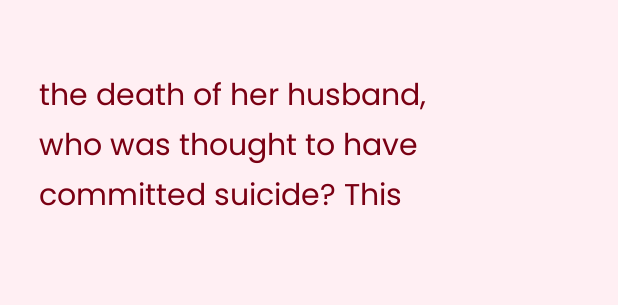the death of her husband, who was thought to have committed suicide? This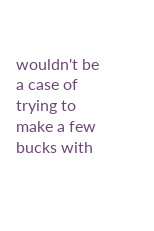wouldn't be a case of trying to make a few bucks with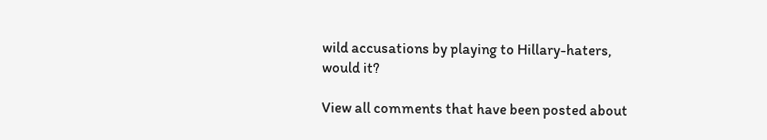wild accusations by playing to Hillary-haters, would it?

View all comments that have been posted about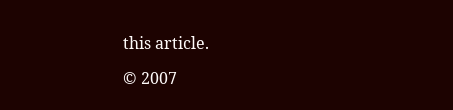this article.

© 2007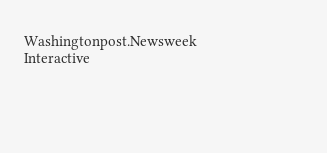Washingtonpost.Newsweek Interactive